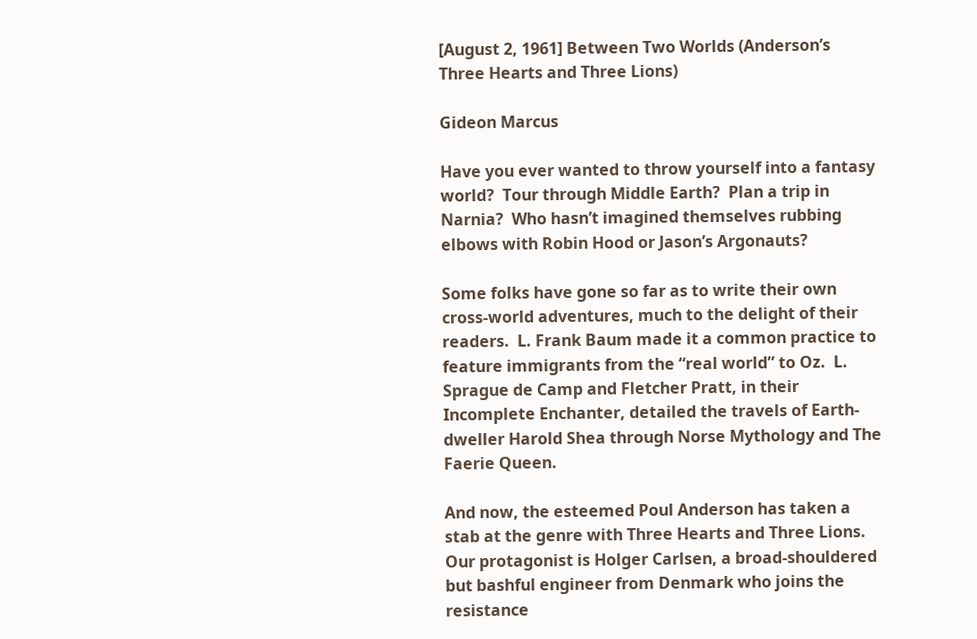[August 2, 1961] Between Two Worlds (Anderson’s Three Hearts and Three Lions)

Gideon Marcus

Have you ever wanted to throw yourself into a fantasy world?  Tour through Middle Earth?  Plan a trip in Narnia?  Who hasn’t imagined themselves rubbing elbows with Robin Hood or Jason’s Argonauts?

Some folks have gone so far as to write their own cross-world adventures, much to the delight of their readers.  L. Frank Baum made it a common practice to feature immigrants from the “real world” to Oz.  L. Sprague de Camp and Fletcher Pratt, in their Incomplete Enchanter, detailed the travels of Earth-dweller Harold Shea through Norse Mythology and The Faerie Queen.

And now, the esteemed Poul Anderson has taken a stab at the genre with Three Hearts and Three Lions.  Our protagonist is Holger Carlsen, a broad-shouldered but bashful engineer from Denmark who joins the resistance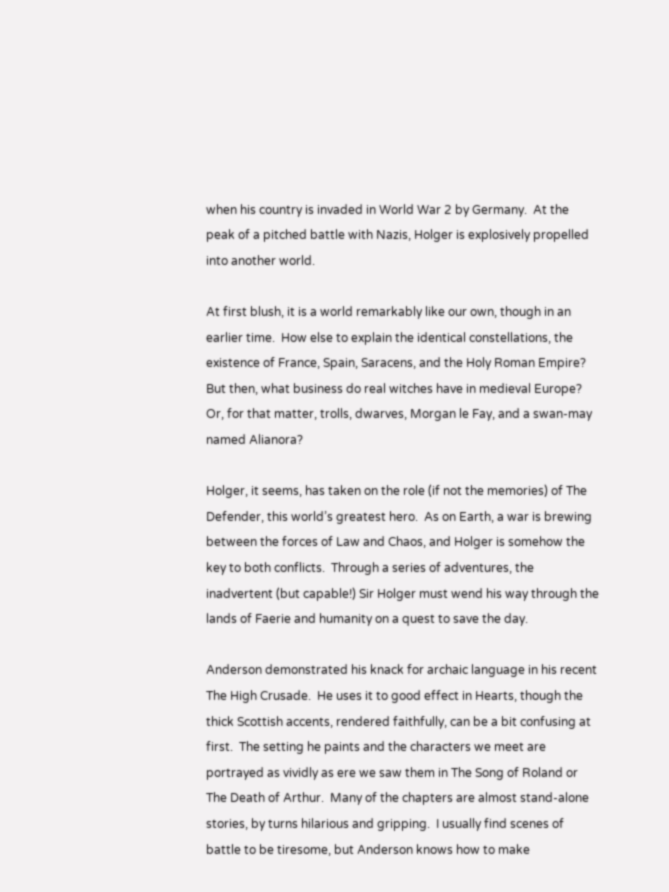when his country is invaded in World War 2 by Germany.  At the peak of a pitched battle with Nazis, Holger is explosively propelled into another world.

At first blush, it is a world remarkably like our own, though in an earlier time.  How else to explain the identical constellations, the existence of France, Spain, Saracens, and the Holy Roman Empire?  But then, what business do real witches have in medieval Europe?  Or, for that matter, trolls, dwarves, Morgan le Fay, and a swan-may named Alianora?

Holger, it seems, has taken on the role (if not the memories) of The Defender, this world’s greatest hero.  As on Earth, a war is brewing between the forces of Law and Chaos, and Holger is somehow the key to both conflicts.  Through a series of adventures, the inadvertent (but capable!) Sir Holger must wend his way through the lands of Faerie and humanity on a quest to save the day.

Anderson demonstrated his knack for archaic language in his recent The High Crusade.  He uses it to good effect in Hearts, though the thick Scottish accents, rendered faithfully, can be a bit confusing at first.  The setting he paints and the characters we meet are portrayed as vividly as ere we saw them in The Song of Roland or The Death of Arthur.  Many of the chapters are almost stand-alone stories, by turns hilarious and gripping.  I usually find scenes of battle to be tiresome, but Anderson knows how to make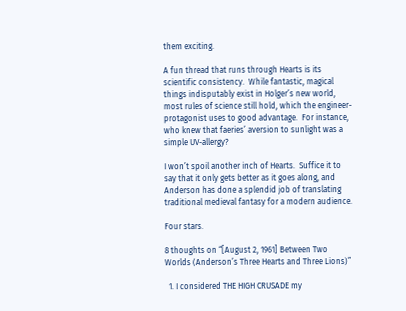them exciting.

A fun thread that runs through Hearts is its scientific consistency.  While fantastic, magical things indisputably exist in Holger’s new world, most rules of science still hold, which the engineer-protagonist uses to good advantage.  For instance, who knew that faeries’ aversion to sunlight was a simple UV-allergy?

I won’t spoil another inch of Hearts.  Suffice it to say that it only gets better as it goes along, and Anderson has done a splendid job of translating traditional medieval fantasy for a modern audience.

Four stars.

8 thoughts on “[August 2, 1961] Between Two Worlds (Anderson’s Three Hearts and Three Lions)”

  1. I considered THE HIGH CRUSADE my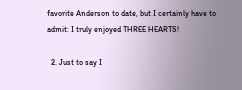favorite Anderson to date, but I certainly have to admit: I truly enjoyed THREE HEARTS!

  2. Just to say I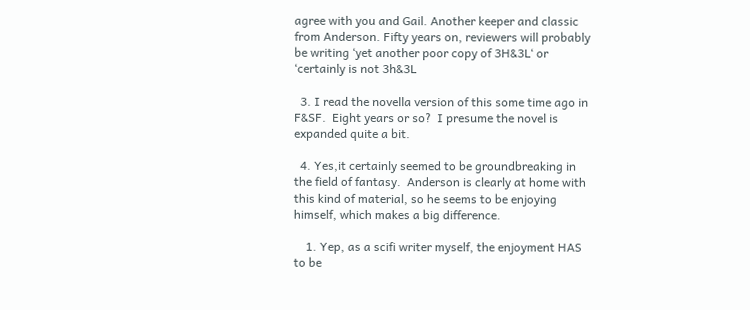agree with you and Gail. Another keeper and classic from Anderson. Fifty years on, reviewers will probably be writing ‘yet another poor copy of 3H&3L‘ or ‘certainly is not 3h&3L

  3. I read the novella version of this some time ago in F&SF.  Eight years or so?  I presume the novel is expanded quite a bit.

  4. Yes,it certainly seemed to be groundbreaking in the field of fantasy.  Anderson is clearly at home with this kind of material, so he seems to be enjoying himself, which makes a big difference.

    1. Yep, as a scifi writer myself, the enjoyment HAS to be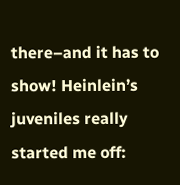there–and it has to show! Heinlein’s juveniles really started me off: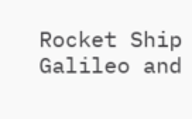Rocket Ship Galileo and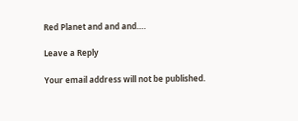Red Planet and and and….

Leave a Reply

Your email address will not be published.